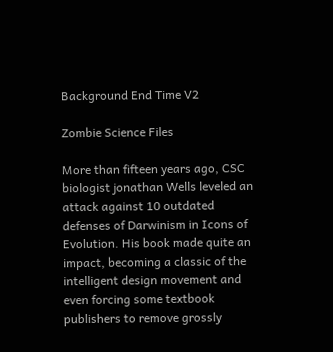Background End Time V2

Zombie Science Files

More than fifteen years ago, CSC biologist jonathan Wells leveled an attack against 10 outdated defenses of Darwinism in Icons of Evolution. His book made quite an impact, becoming a classic of the intelligent design movement and even forcing some textbook publishers to remove grossly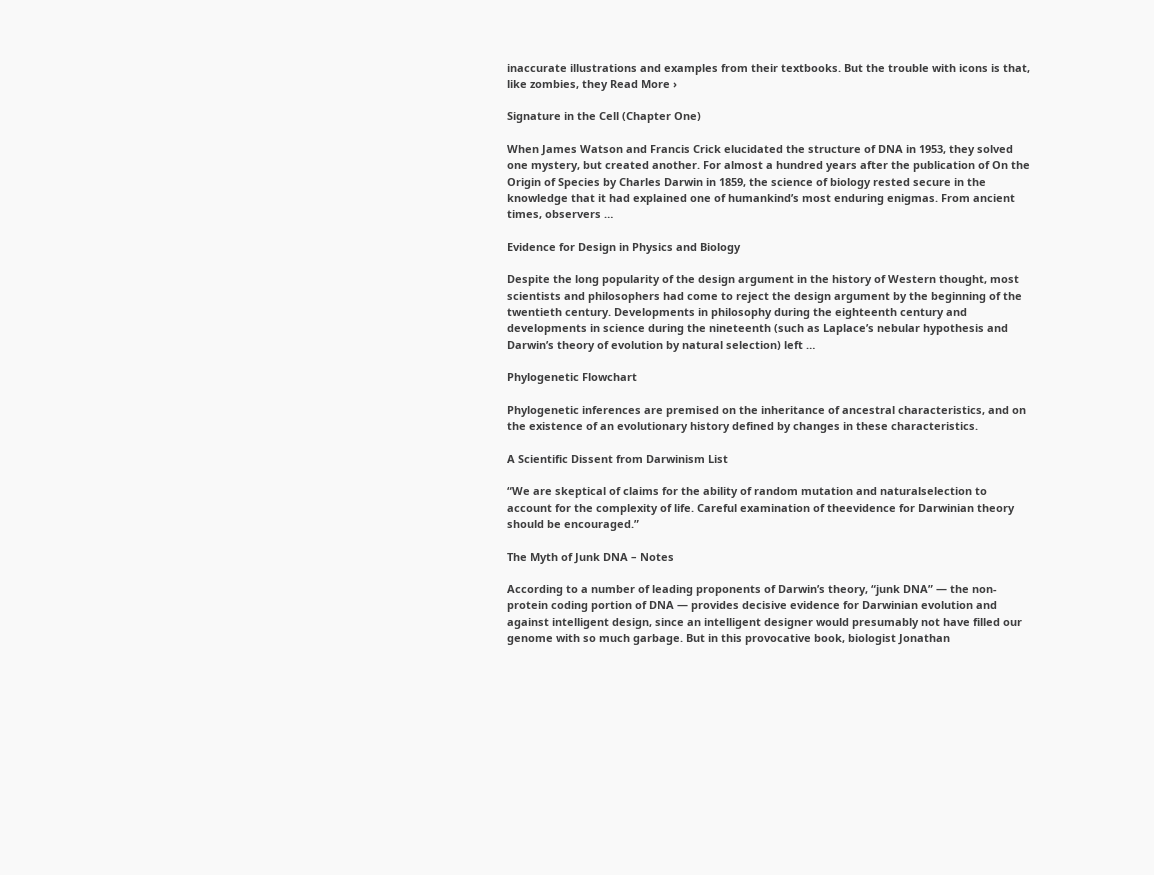inaccurate illustrations and examples from their textbooks. But the trouble with icons is that, like zombies, they Read More ›

Signature in the Cell (Chapter One)

When James Watson and Francis Crick elucidated the structure of DNA in 1953, they solved one mystery, but created another. For almost a hundred years after the publication of On the Origin of Species by Charles Darwin in 1859, the science of biology rested secure in the knowledge that it had explained one of humankind’s most enduring enigmas. From ancient times, observers …

Evidence for Design in Physics and Biology

Despite the long popularity of the design argument in the history of Western thought, most scientists and philosophers had come to reject the design argument by the beginning of the twentieth century. Developments in philosophy during the eighteenth century and developments in science during the nineteenth (such as Laplace’s nebular hypothesis and Darwin’s theory of evolution by natural selection) left …

Phylogenetic Flowchart

Phylogenetic inferences are premised on the inheritance of ancestral characteristics, and on the existence of an evolutionary history defined by changes in these characteristics.

A Scientific Dissent from Darwinism List

“We are skeptical of claims for the ability of random mutation and naturalselection to account for the complexity of life. Careful examination of theevidence for Darwinian theory should be encouraged.”

The Myth of Junk DNA – Notes

According to a number of leading proponents of Darwin’s theory, “junk DNA” — the non-protein coding portion of DNA — provides decisive evidence for Darwinian evolution and against intelligent design, since an intelligent designer would presumably not have filled our genome with so much garbage. But in this provocative book, biologist Jonathan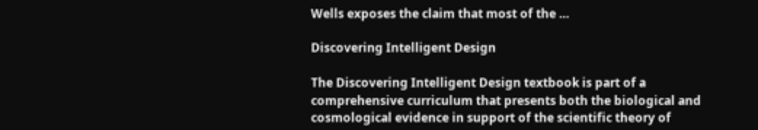Wells exposes the claim that most of the …

Discovering Intelligent Design

The Discovering Intelligent Design textbook is part of a comprehensive curriculum that presents both the biological and cosmological evidence in support of the scientific theory of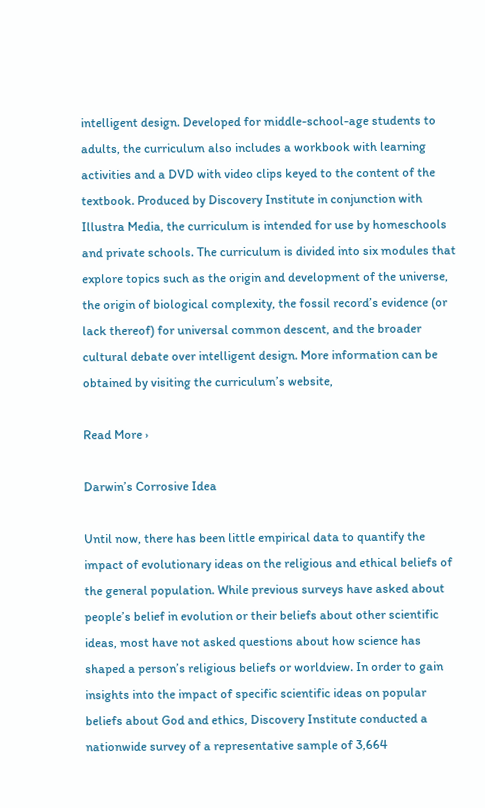intelligent design. Developed for middle-school-age students to adults, the curriculum also includes a workbook with learning activities and a DVD with video clips keyed to the content of the textbook. Produced by Discovery Institute in conjunction with Illustra Media, the curriculum is intended for use by homeschools and private schools. The curriculum is divided into six modules that explore topics such as the origin and development of the universe, the origin of biological complexity, the fossil record’s evidence (or lack thereof) for universal common descent, and the broader cultural debate over intelligent design. More information can be obtained by visiting the curriculum’s website,

Read More ›

Darwin’s Corrosive Idea

Until now, there has been little empirical data to quantify the impact of evolutionary ideas on the religious and ethical beliefs of the general population. While previous surveys have asked about people’s belief in evolution or their beliefs about other scientific ideas, most have not asked questions about how science has shaped a person’s religious beliefs or worldview. In order to gain insights into the impact of specific scientific ideas on popular beliefs about God and ethics, Discovery Institute conducted a nationwide survey of a representative sample of 3,664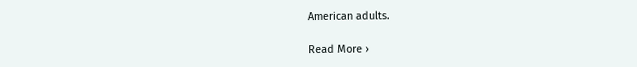American adults.

Read More ›